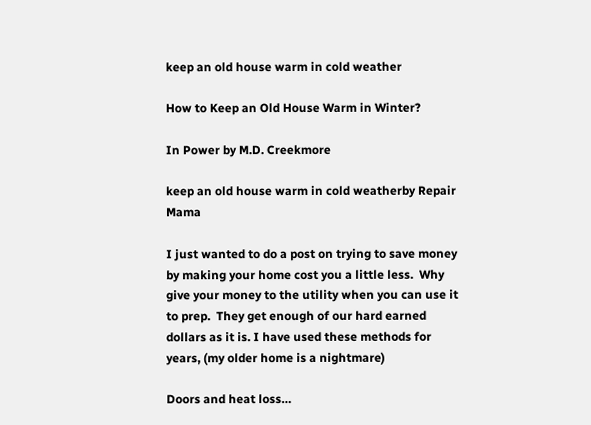keep an old house warm in cold weather

How to Keep an Old House Warm in Winter?

In Power by M.D. Creekmore

keep an old house warm in cold weatherby Repair Mama

I just wanted to do a post on trying to save money by making your home cost you a little less.  Why give your money to the utility when you can use it to prep.  They get enough of our hard earned dollars as it is. I have used these methods for years, (my older home is a nightmare)

Doors and heat loss…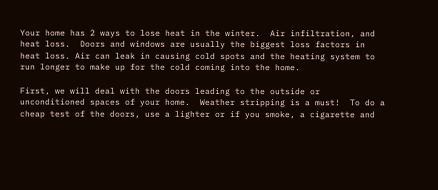Your home has 2 ways to lose heat in the winter.  Air infiltration, and heat loss.  Doors and windows are usually the biggest loss factors in heat loss. Air can leak in causing cold spots and the heating system to run longer to make up for the cold coming into the home.

First, we will deal with the doors leading to the outside or unconditioned spaces of your home.  Weather stripping is a must!  To do a cheap test of the doors, use a lighter or if you smoke, a cigarette and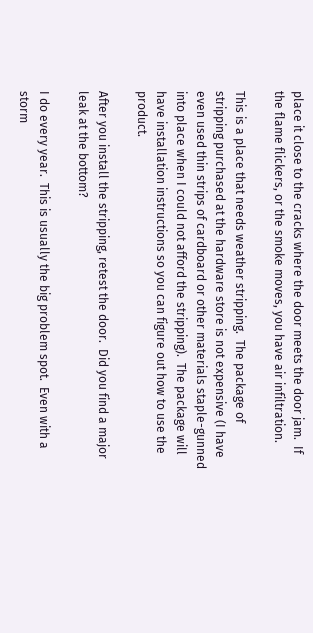place it close to the cracks where the door meets the door jam.  If the flame flickers, or the smoke moves, you have air infiltration.

This is a place that needs weather stripping.  The package of stripping purchased at the hardware store is not expensive (I have even used thin strips of cardboard or other materials staple-gunned into place when I could not afford the stripping).  The package will have installation instructions so you can figure out how to use the product.

After you install the stripping, retest the door.  Did you find a major leak at the bottom?

I do every year.  This is usually the big problem spot.  Even with a storm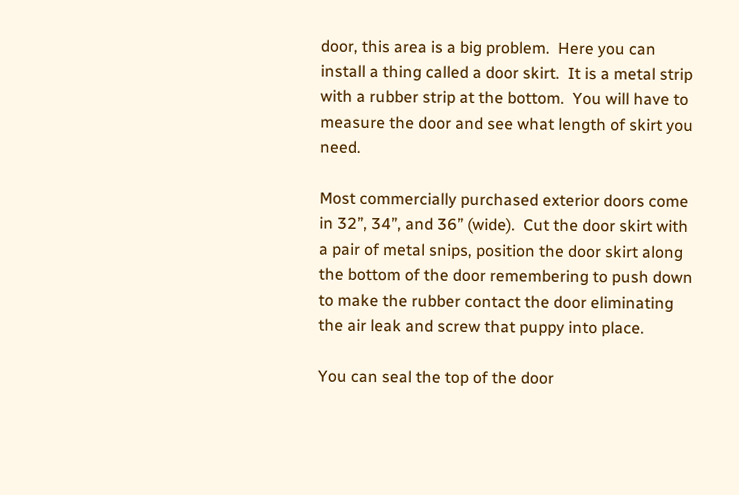door, this area is a big problem.  Here you can install a thing called a door skirt.  It is a metal strip with a rubber strip at the bottom.  You will have to measure the door and see what length of skirt you need.

Most commercially purchased exterior doors come in 32”, 34”, and 36” (wide).  Cut the door skirt with a pair of metal snips, position the door skirt along the bottom of the door remembering to push down to make the rubber contact the door eliminating the air leak and screw that puppy into place.

You can seal the top of the door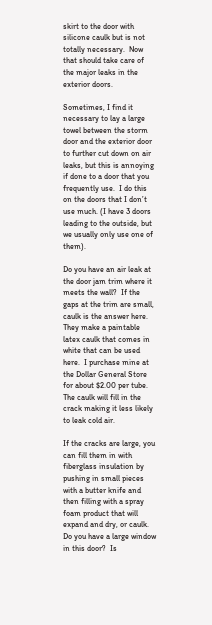skirt to the door with silicone caulk but is not totally necessary.  Now that should take care of the major leaks in the exterior doors.

Sometimes, I find it necessary to lay a large towel between the storm door and the exterior door to further cut down on air leaks, but this is annoying if done to a door that you frequently use.  I do this on the doors that I don’t use much. (I have 3 doors leading to the outside, but we usually only use one of them).

Do you have an air leak at the door jam trim where it meets the wall?  If the gaps at the trim are small, caulk is the answer here.  They make a paintable latex caulk that comes in white that can be used here.  I purchase mine at the Dollar General Store for about $2.00 per tube. The caulk will fill in the crack making it less likely to leak cold air.

If the cracks are large, you can fill them in with fiberglass insulation by pushing in small pieces with a butter knife and then filling with a spray foam product that will expand and dry, or caulk.  Do you have a large window in this door?  Is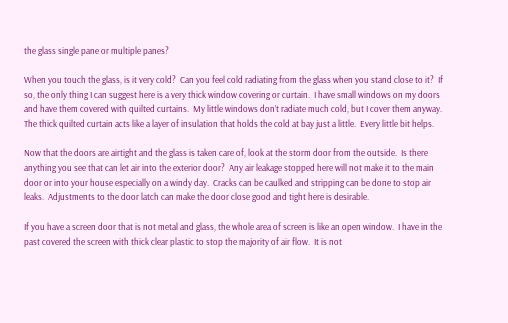the glass single pane or multiple panes?

When you touch the glass, is it very cold?  Can you feel cold radiating from the glass when you stand close to it?  If so, the only thing I can suggest here is a very thick window covering or curtain.  I have small windows on my doors and have them covered with quilted curtains.  My little windows don’t radiate much cold, but I cover them anyway.  The thick quilted curtain acts like a layer of insulation that holds the cold at bay just a little.  Every little bit helps.

Now that the doors are airtight and the glass is taken care of, look at the storm door from the outside.  Is there anything you see that can let air into the exterior door?  Any air leakage stopped here will not make it to the main door or into your house especially on a windy day.  Cracks can be caulked and stripping can be done to stop air leaks.  Adjustments to the door latch can make the door close good and tight here is desirable.

If you have a screen door that is not metal and glass, the whole area of screen is like an open window.  I have in the past covered the screen with thick clear plastic to stop the majority of air flow.  It is not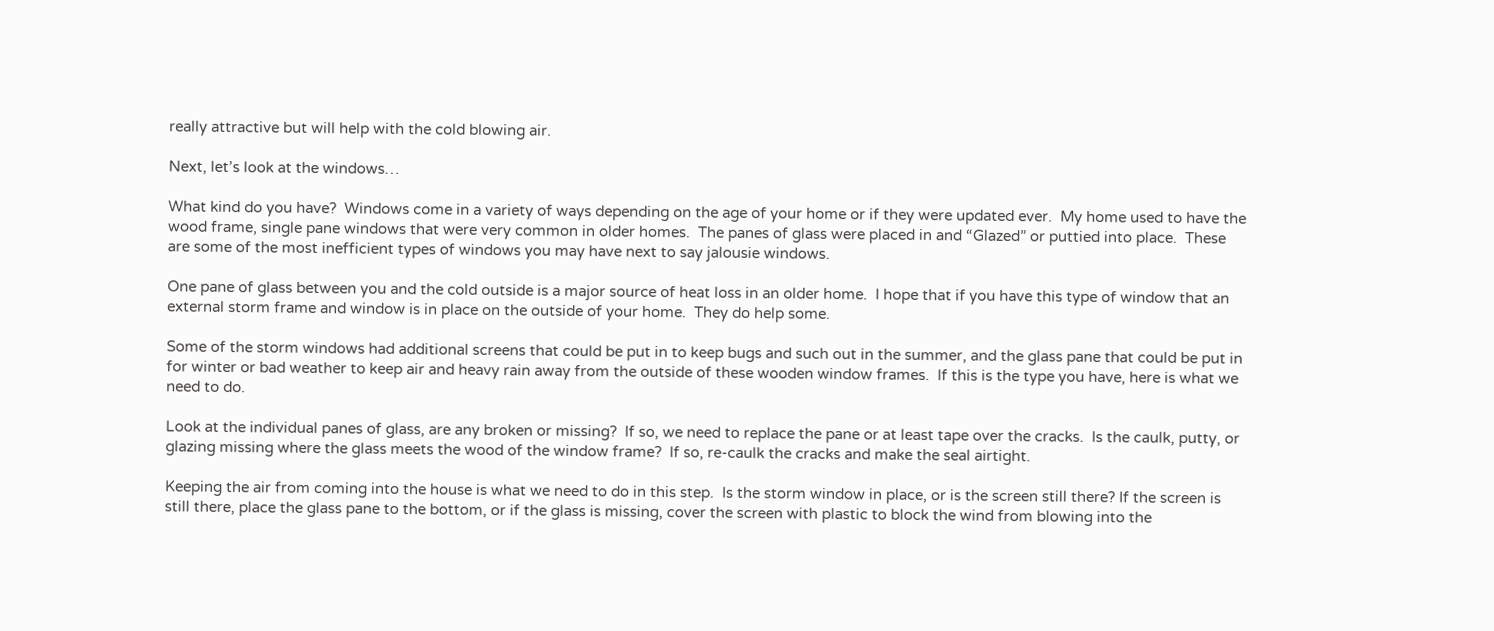really attractive but will help with the cold blowing air.

Next, let’s look at the windows…

What kind do you have?  Windows come in a variety of ways depending on the age of your home or if they were updated ever.  My home used to have the wood frame, single pane windows that were very common in older homes.  The panes of glass were placed in and “Glazed” or puttied into place.  These are some of the most inefficient types of windows you may have next to say jalousie windows.

One pane of glass between you and the cold outside is a major source of heat loss in an older home.  I hope that if you have this type of window that an external storm frame and window is in place on the outside of your home.  They do help some.

Some of the storm windows had additional screens that could be put in to keep bugs and such out in the summer, and the glass pane that could be put in for winter or bad weather to keep air and heavy rain away from the outside of these wooden window frames.  If this is the type you have, here is what we need to do.

Look at the individual panes of glass, are any broken or missing?  If so, we need to replace the pane or at least tape over the cracks.  Is the caulk, putty, or glazing missing where the glass meets the wood of the window frame?  If so, re-caulk the cracks and make the seal airtight.

Keeping the air from coming into the house is what we need to do in this step.  Is the storm window in place, or is the screen still there? If the screen is still there, place the glass pane to the bottom, or if the glass is missing, cover the screen with plastic to block the wind from blowing into the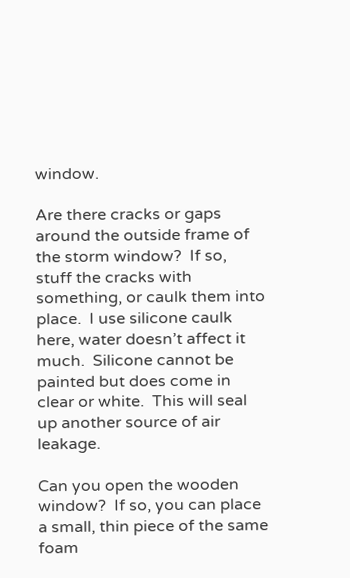window.

Are there cracks or gaps around the outside frame of the storm window?  If so, stuff the cracks with something, or caulk them into place.  I use silicone caulk here, water doesn’t affect it much.  Silicone cannot be painted but does come in clear or white.  This will seal up another source of air leakage.

Can you open the wooden window?  If so, you can place a small, thin piece of the same foam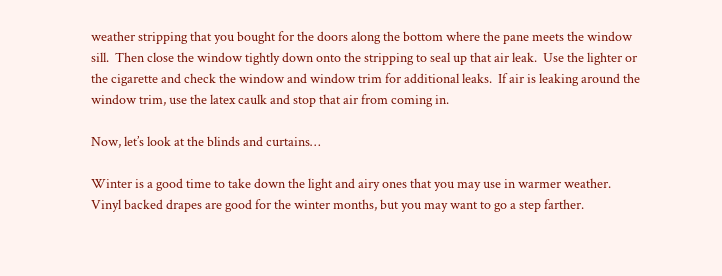weather stripping that you bought for the doors along the bottom where the pane meets the window sill.  Then close the window tightly down onto the stripping to seal up that air leak.  Use the lighter or the cigarette and check the window and window trim for additional leaks.  If air is leaking around the window trim, use the latex caulk and stop that air from coming in.

Now, let’s look at the blinds and curtains…

Winter is a good time to take down the light and airy ones that you may use in warmer weather.  Vinyl backed drapes are good for the winter months, but you may want to go a step farther.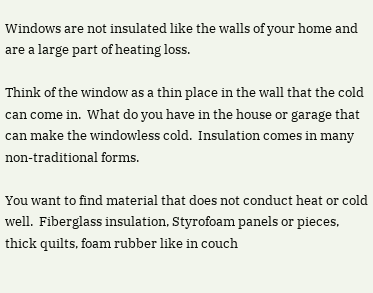Windows are not insulated like the walls of your home and are a large part of heating loss.

Think of the window as a thin place in the wall that the cold can come in.  What do you have in the house or garage that can make the windowless cold.  Insulation comes in many non-traditional forms.

You want to find material that does not conduct heat or cold well.  Fiberglass insulation, Styrofoam panels or pieces, thick quilts, foam rubber like in couch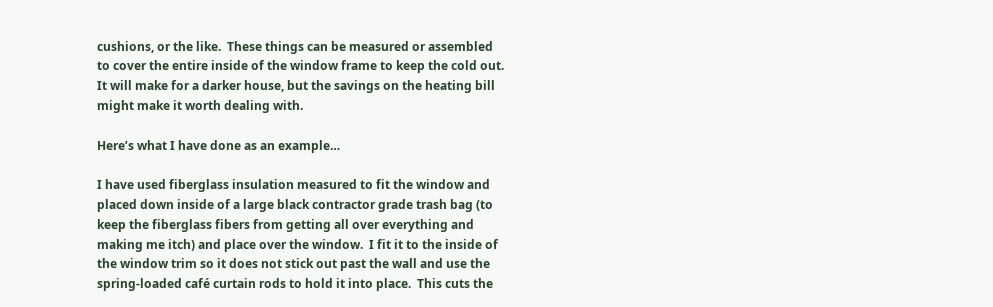cushions, or the like.  These things can be measured or assembled to cover the entire inside of the window frame to keep the cold out.  It will make for a darker house, but the savings on the heating bill might make it worth dealing with.

Here’s what I have done as an example…

I have used fiberglass insulation measured to fit the window and placed down inside of a large black contractor grade trash bag (to keep the fiberglass fibers from getting all over everything and making me itch) and place over the window.  I fit it to the inside of the window trim so it does not stick out past the wall and use the spring-loaded café curtain rods to hold it into place.  This cuts the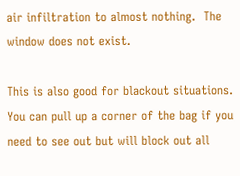air infiltration to almost nothing.  The window does not exist.

This is also good for blackout situations.  You can pull up a corner of the bag if you need to see out but will block out all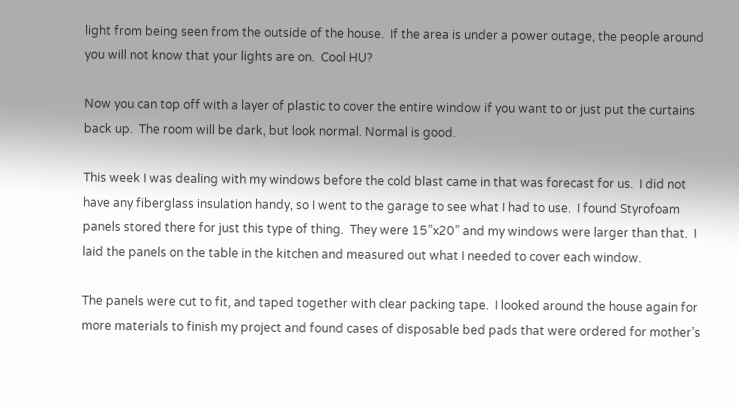light from being seen from the outside of the house.  If the area is under a power outage, the people around you will not know that your lights are on.  Cool HU?

Now you can top off with a layer of plastic to cover the entire window if you want to or just put the curtains back up.  The room will be dark, but look normal. Normal is good.

This week I was dealing with my windows before the cold blast came in that was forecast for us.  I did not have any fiberglass insulation handy, so I went to the garage to see what I had to use.  I found Styrofoam panels stored there for just this type of thing.  They were 15”x20” and my windows were larger than that.  I laid the panels on the table in the kitchen and measured out what I needed to cover each window.

The panels were cut to fit, and taped together with clear packing tape.  I looked around the house again for more materials to finish my project and found cases of disposable bed pads that were ordered for mother’s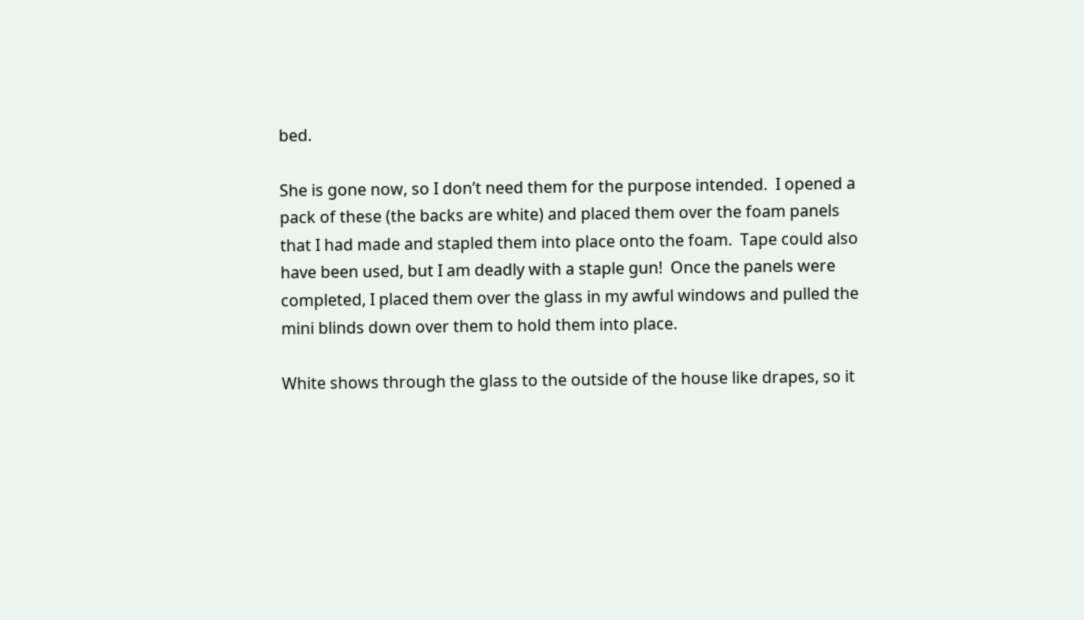bed.

She is gone now, so I don’t need them for the purpose intended.  I opened a pack of these (the backs are white) and placed them over the foam panels that I had made and stapled them into place onto the foam.  Tape could also have been used, but I am deadly with a staple gun!  Once the panels were completed, I placed them over the glass in my awful windows and pulled the mini blinds down over them to hold them into place.

White shows through the glass to the outside of the house like drapes, so it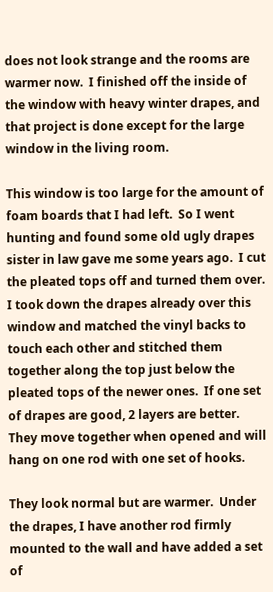does not look strange and the rooms are warmer now.  I finished off the inside of the window with heavy winter drapes, and that project is done except for the large window in the living room.

This window is too large for the amount of foam boards that I had left.  So I went hunting and found some old ugly drapes sister in law gave me some years ago.  I cut the pleated tops off and turned them over.  I took down the drapes already over this window and matched the vinyl backs to touch each other and stitched them together along the top just below the pleated tops of the newer ones.  If one set of drapes are good, 2 layers are better.  They move together when opened and will hang on one rod with one set of hooks.

They look normal but are warmer.  Under the drapes, I have another rod firmly mounted to the wall and have added a set of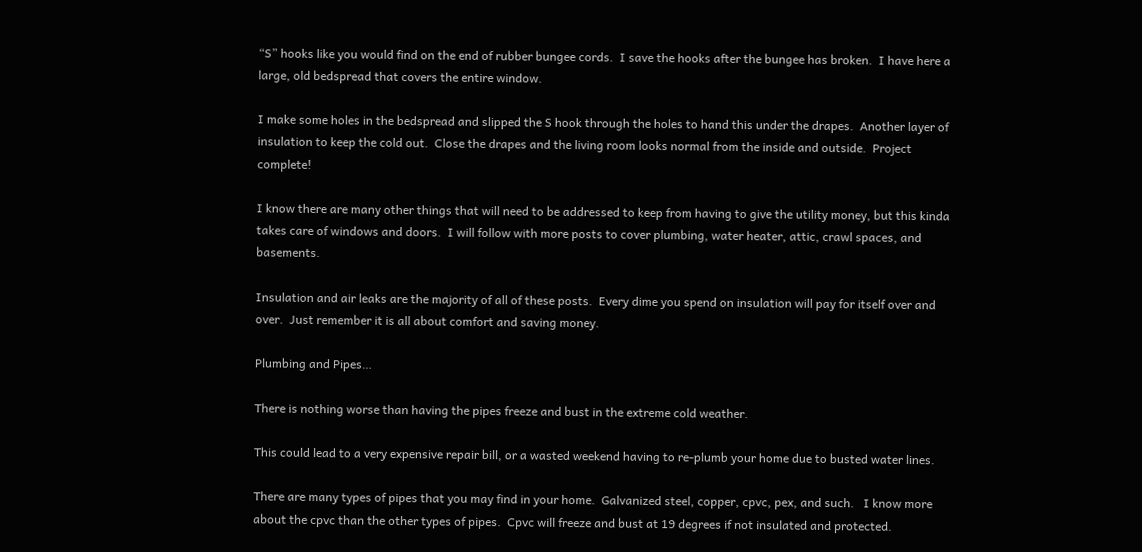“S” hooks like you would find on the end of rubber bungee cords.  I save the hooks after the bungee has broken.  I have here a large, old bedspread that covers the entire window.

I make some holes in the bedspread and slipped the S hook through the holes to hand this under the drapes.  Another layer of insulation to keep the cold out.  Close the drapes and the living room looks normal from the inside and outside.  Project complete!

I know there are many other things that will need to be addressed to keep from having to give the utility money, but this kinda takes care of windows and doors.  I will follow with more posts to cover plumbing, water heater, attic, crawl spaces, and basements.

Insulation and air leaks are the majority of all of these posts.  Every dime you spend on insulation will pay for itself over and over.  Just remember it is all about comfort and saving money.

Plumbing and Pipes…

There is nothing worse than having the pipes freeze and bust in the extreme cold weather.

This could lead to a very expensive repair bill, or a wasted weekend having to re-plumb your home due to busted water lines.

There are many types of pipes that you may find in your home.  Galvanized steel, copper, cpvc, pex, and such.   I know more about the cpvc than the other types of pipes.  Cpvc will freeze and bust at 19 degrees if not insulated and protected.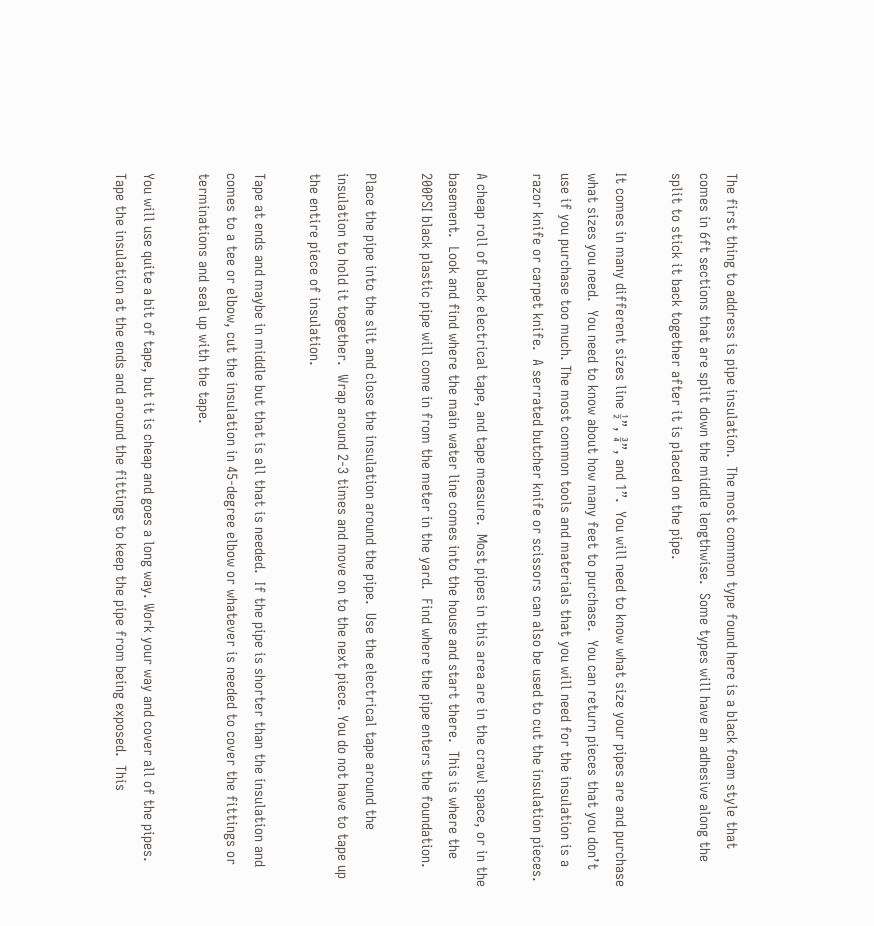The first thing to address is pipe insulation.  The most common type found here is a black foam style that comes in 6ft sections that are split down the middle lengthwise.  Some types will have an adhesive along the split to stick it back together after it is placed on the pipe.

It comes in many different sizes line ½”, ¾”, and 1”.  You will need to know what size your pipes are and purchase what sizes you need.  You need to know about how many feet to purchase.  You can return pieces that you don’t use if you purchase too much. The most common tools and materials that you will need for the insulation is a razor knife or carpet knife.  A serrated butcher knife or scissors can also be used to cut the insulation pieces.

A cheap roll of black electrical tape, and tape measure.  Most pipes in this area are in the crawl space, or in the basement.  Look and find where the main water line comes into the house and start there.  This is where the 200PSI black plastic pipe will come in from the meter in the yard.  Find where the pipe enters the foundation.

Place the pipe into the slit and close the insulation around the pipe.  Use the electrical tape around the insulation to hold it together.  Wrap around 2-3 times and move on to the next piece. You do not have to tape up the entire piece of insulation.

Tape at ends and maybe in middle but that is all that is needed.  If the pipe is shorter than the insulation and comes to a tee or elbow, cut the insulation in 45-degree elbow or whatever is needed to cover the fittings or terminations and seal up with the tape.

You will use quite a bit of tape, but it is cheap and goes a long way. Work your way and cover all of the pipes. Tape the insulation at the ends and around the fittings to keep the pipe from being exposed.  This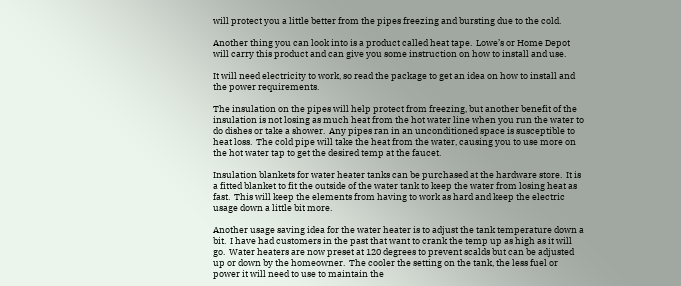will protect you a little better from the pipes freezing and bursting due to the cold.

Another thing you can look into is a product called heat tape.  Lowe’s or Home Depot will carry this product and can give you some instruction on how to install and use.

It will need electricity to work, so read the package to get an idea on how to install and the power requirements.

The insulation on the pipes will help protect from freezing, but another benefit of the insulation is not losing as much heat from the hot water line when you run the water to do dishes or take a shower.  Any pipes ran in an unconditioned space is susceptible to heat loss.  The cold pipe will take the heat from the water, causing you to use more on the hot water tap to get the desired temp at the faucet.

Insulation blankets for water heater tanks can be purchased at the hardware store.  It is a fitted blanket to fit the outside of the water tank to keep the water from losing heat as fast.  This will keep the elements from having to work as hard and keep the electric usage down a little bit more.

Another usage saving idea for the water heater is to adjust the tank temperature down a bit.  I have had customers in the past that want to crank the temp up as high as it will go.  Water heaters are now preset at 120 degrees to prevent scalds but can be adjusted up or down by the homeowner.  The cooler the setting on the tank, the less fuel or power it will need to use to maintain the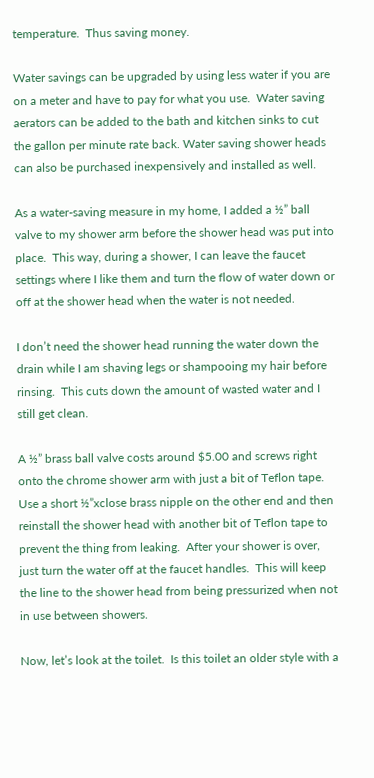temperature.  Thus saving money.

Water savings can be upgraded by using less water if you are on a meter and have to pay for what you use.  Water saving aerators can be added to the bath and kitchen sinks to cut the gallon per minute rate back. Water saving shower heads can also be purchased inexpensively and installed as well.

As a water-saving measure in my home, I added a ½” ball valve to my shower arm before the shower head was put into place.  This way, during a shower, I can leave the faucet settings where I like them and turn the flow of water down or off at the shower head when the water is not needed.

I don’t need the shower head running the water down the drain while I am shaving legs or shampooing my hair before rinsing.  This cuts down the amount of wasted water and I still get clean.

A ½” brass ball valve costs around $5.00 and screws right onto the chrome shower arm with just a bit of Teflon tape.  Use a short ½”xclose brass nipple on the other end and then reinstall the shower head with another bit of Teflon tape to prevent the thing from leaking.  After your shower is over, just turn the water off at the faucet handles.  This will keep the line to the shower head from being pressurized when not in use between showers.

Now, let’s look at the toilet.  Is this toilet an older style with a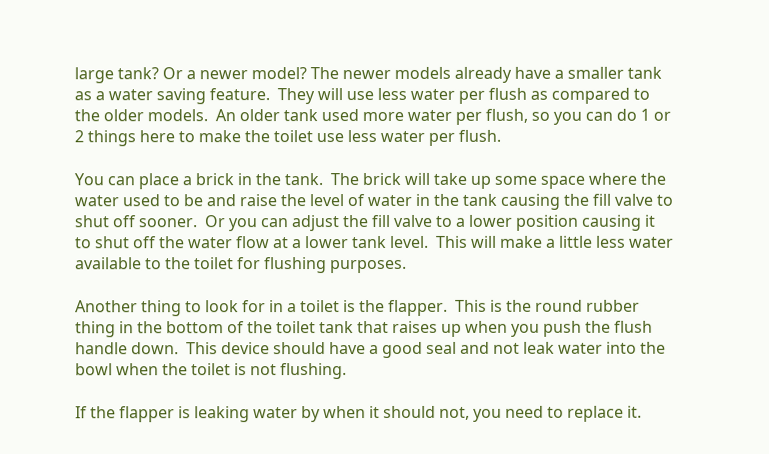large tank? Or a newer model? The newer models already have a smaller tank as a water saving feature.  They will use less water per flush as compared to the older models.  An older tank used more water per flush, so you can do 1 or 2 things here to make the toilet use less water per flush.

You can place a brick in the tank.  The brick will take up some space where the water used to be and raise the level of water in the tank causing the fill valve to shut off sooner.  Or you can adjust the fill valve to a lower position causing it to shut off the water flow at a lower tank level.  This will make a little less water available to the toilet for flushing purposes.

Another thing to look for in a toilet is the flapper.  This is the round rubber thing in the bottom of the toilet tank that raises up when you push the flush handle down.  This device should have a good seal and not leak water into the bowl when the toilet is not flushing.

If the flapper is leaking water by when it should not, you need to replace it.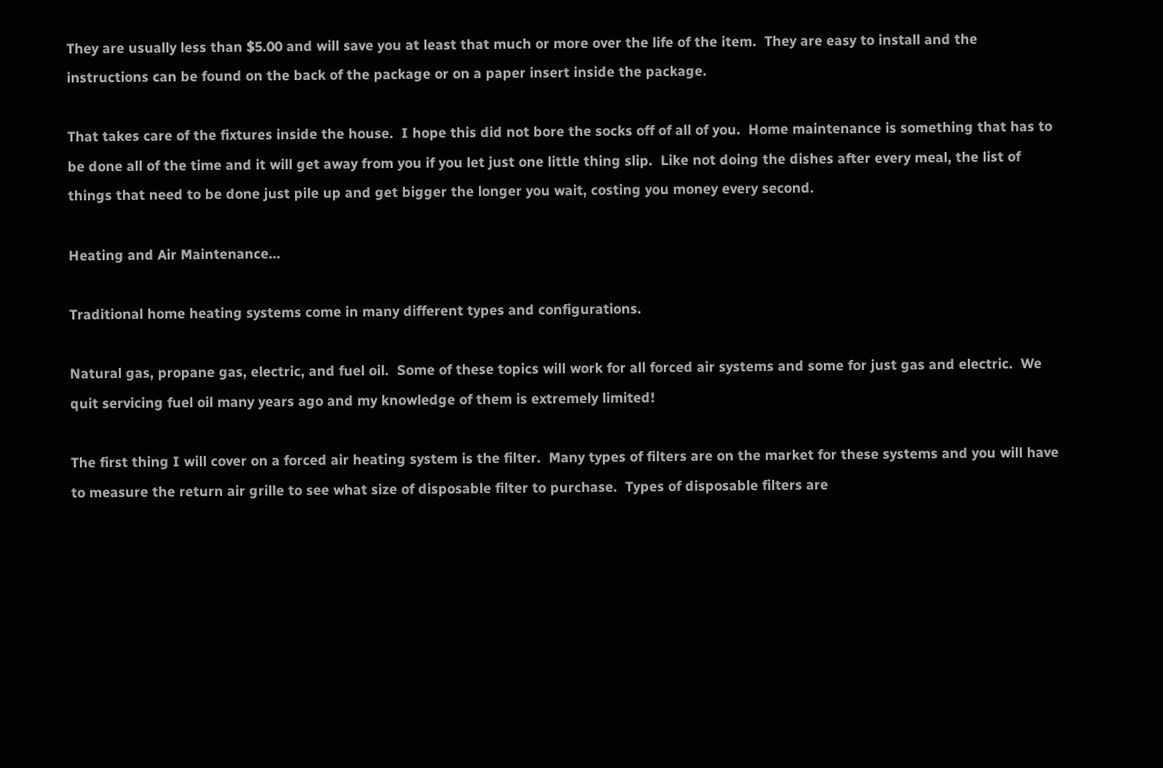They are usually less than $5.00 and will save you at least that much or more over the life of the item.  They are easy to install and the instructions can be found on the back of the package or on a paper insert inside the package.

That takes care of the fixtures inside the house.  I hope this did not bore the socks off of all of you.  Home maintenance is something that has to be done all of the time and it will get away from you if you let just one little thing slip.  Like not doing the dishes after every meal, the list of things that need to be done just pile up and get bigger the longer you wait, costing you money every second.

Heating and Air Maintenance…

Traditional home heating systems come in many different types and configurations.

Natural gas, propane gas, electric, and fuel oil.  Some of these topics will work for all forced air systems and some for just gas and electric.  We quit servicing fuel oil many years ago and my knowledge of them is extremely limited!

The first thing I will cover on a forced air heating system is the filter.  Many types of filters are on the market for these systems and you will have to measure the return air grille to see what size of disposable filter to purchase.  Types of disposable filters are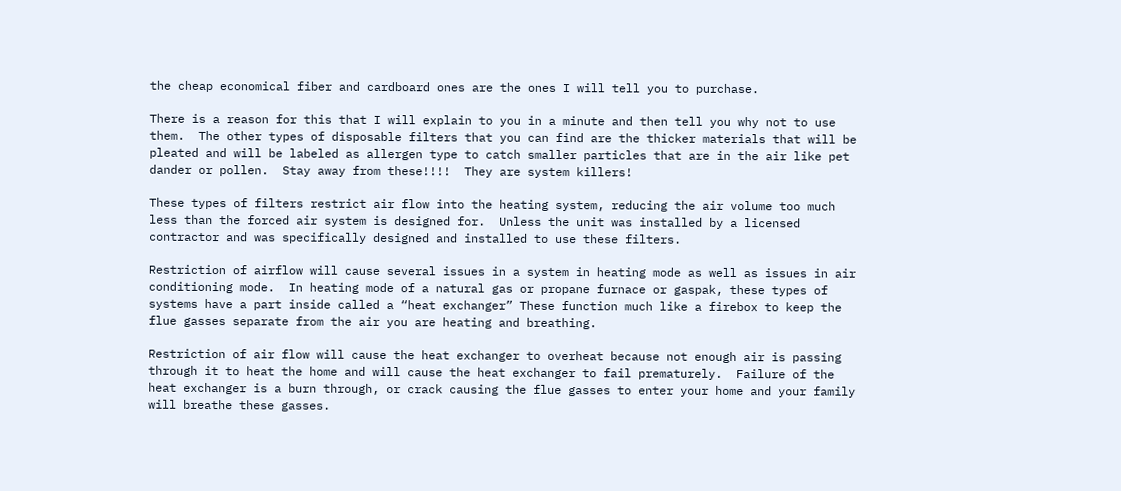the cheap economical fiber and cardboard ones are the ones I will tell you to purchase.

There is a reason for this that I will explain to you in a minute and then tell you why not to use them.  The other types of disposable filters that you can find are the thicker materials that will be pleated and will be labeled as allergen type to catch smaller particles that are in the air like pet dander or pollen.  Stay away from these!!!!  They are system killers!

These types of filters restrict air flow into the heating system, reducing the air volume too much less than the forced air system is designed for.  Unless the unit was installed by a licensed contractor and was specifically designed and installed to use these filters.

Restriction of airflow will cause several issues in a system in heating mode as well as issues in air conditioning mode.  In heating mode of a natural gas or propane furnace or gaspak, these types of systems have a part inside called a “heat exchanger” These function much like a firebox to keep the flue gasses separate from the air you are heating and breathing.

Restriction of air flow will cause the heat exchanger to overheat because not enough air is passing through it to heat the home and will cause the heat exchanger to fail prematurely.  Failure of the heat exchanger is a burn through, or crack causing the flue gasses to enter your home and your family will breathe these gasses.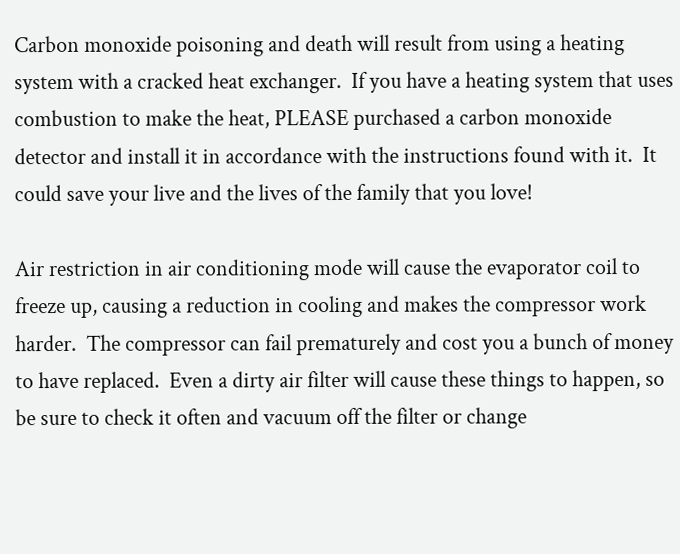Carbon monoxide poisoning and death will result from using a heating system with a cracked heat exchanger.  If you have a heating system that uses combustion to make the heat, PLEASE purchased a carbon monoxide detector and install it in accordance with the instructions found with it.  It could save your live and the lives of the family that you love!

Air restriction in air conditioning mode will cause the evaporator coil to freeze up, causing a reduction in cooling and makes the compressor work harder.  The compressor can fail prematurely and cost you a bunch of money to have replaced.  Even a dirty air filter will cause these things to happen, so be sure to check it often and vacuum off the filter or change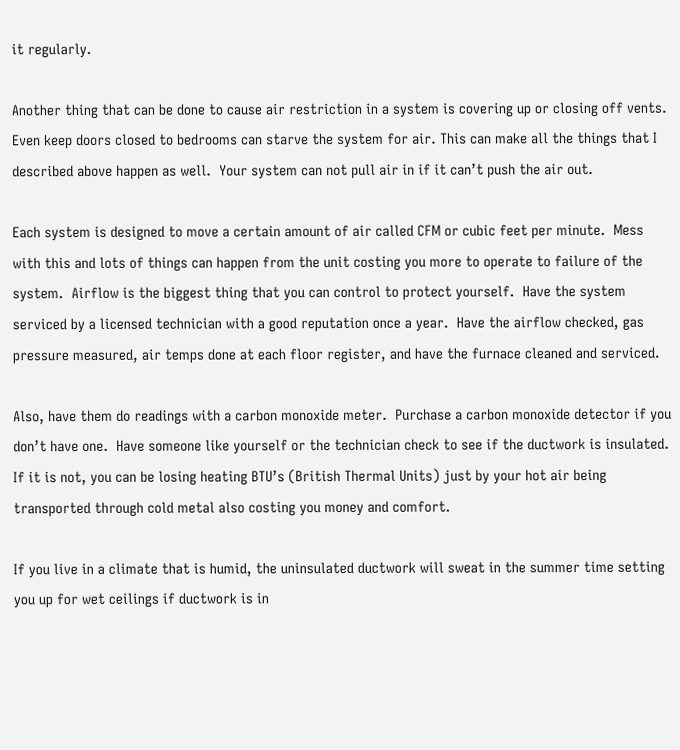it regularly.

Another thing that can be done to cause air restriction in a system is covering up or closing off vents.  Even keep doors closed to bedrooms can starve the system for air. This can make all the things that I described above happen as well.  Your system can not pull air in if it can’t push the air out.

Each system is designed to move a certain amount of air called CFM or cubic feet per minute.  Mess with this and lots of things can happen from the unit costing you more to operate to failure of the system.  Airflow is the biggest thing that you can control to protect yourself.  Have the system serviced by a licensed technician with a good reputation once a year.  Have the airflow checked, gas pressure measured, air temps done at each floor register, and have the furnace cleaned and serviced.

Also, have them do readings with a carbon monoxide meter.  Purchase a carbon monoxide detector if you don’t have one.  Have someone like yourself or the technician check to see if the ductwork is insulated.  If it is not, you can be losing heating BTU’s (British Thermal Units) just by your hot air being transported through cold metal also costing you money and comfort.

If you live in a climate that is humid, the uninsulated ductwork will sweat in the summer time setting you up for wet ceilings if ductwork is in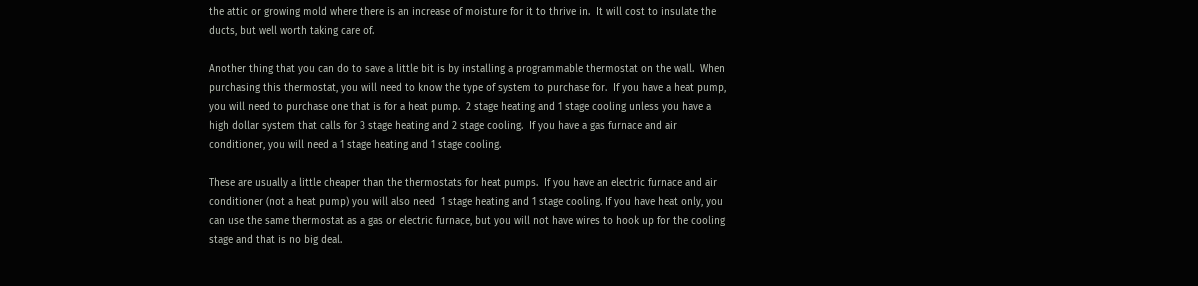the attic or growing mold where there is an increase of moisture for it to thrive in.  It will cost to insulate the ducts, but well worth taking care of.

Another thing that you can do to save a little bit is by installing a programmable thermostat on the wall.  When purchasing this thermostat, you will need to know the type of system to purchase for.  If you have a heat pump, you will need to purchase one that is for a heat pump.  2 stage heating and 1 stage cooling unless you have a high dollar system that calls for 3 stage heating and 2 stage cooling.  If you have a gas furnace and air conditioner, you will need a 1 stage heating and 1 stage cooling.

These are usually a little cheaper than the thermostats for heat pumps.  If you have an electric furnace and air conditioner (not a heat pump) you will also need  1 stage heating and 1 stage cooling. If you have heat only, you can use the same thermostat as a gas or electric furnace, but you will not have wires to hook up for the cooling stage and that is no big deal.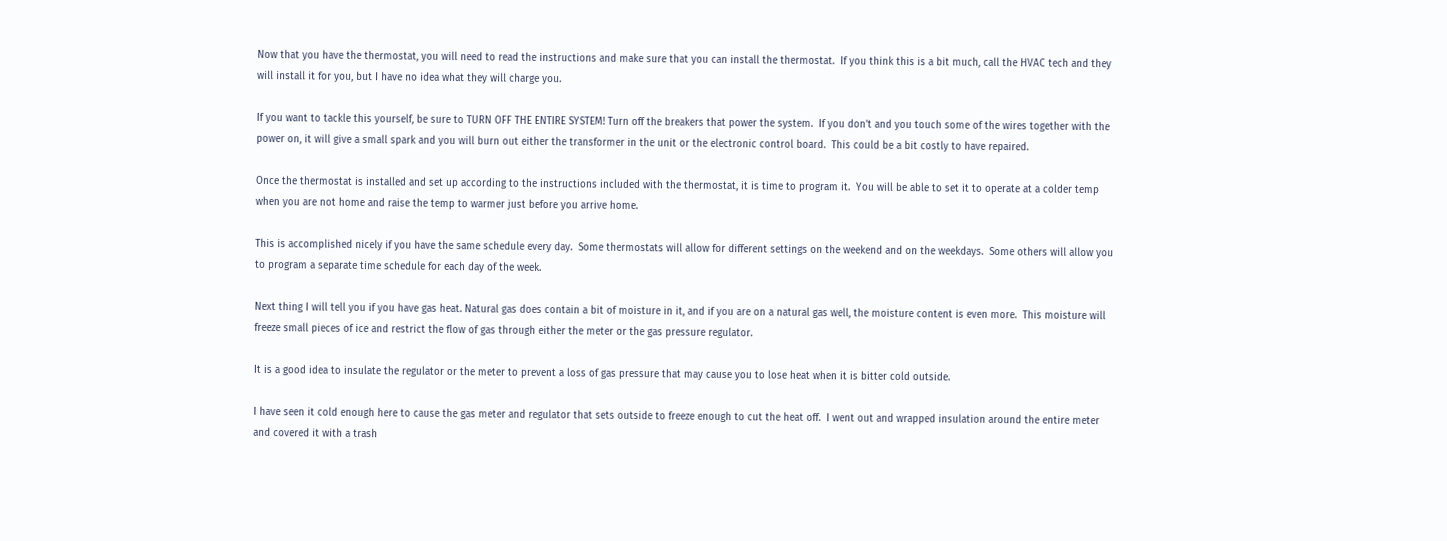Now that you have the thermostat, you will need to read the instructions and make sure that you can install the thermostat.  If you think this is a bit much, call the HVAC tech and they will install it for you, but I have no idea what they will charge you.

If you want to tackle this yourself, be sure to TURN OFF THE ENTIRE SYSTEM! Turn off the breakers that power the system.  If you don’t and you touch some of the wires together with the power on, it will give a small spark and you will burn out either the transformer in the unit or the electronic control board.  This could be a bit costly to have repaired.

Once the thermostat is installed and set up according to the instructions included with the thermostat, it is time to program it.  You will be able to set it to operate at a colder temp when you are not home and raise the temp to warmer just before you arrive home.

This is accomplished nicely if you have the same schedule every day.  Some thermostats will allow for different settings on the weekend and on the weekdays.  Some others will allow you to program a separate time schedule for each day of the week.

Next thing I will tell you if you have gas heat. Natural gas does contain a bit of moisture in it, and if you are on a natural gas well, the moisture content is even more.  This moisture will freeze small pieces of ice and restrict the flow of gas through either the meter or the gas pressure regulator.

It is a good idea to insulate the regulator or the meter to prevent a loss of gas pressure that may cause you to lose heat when it is bitter cold outside.

I have seen it cold enough here to cause the gas meter and regulator that sets outside to freeze enough to cut the heat off.  I went out and wrapped insulation around the entire meter and covered it with a trash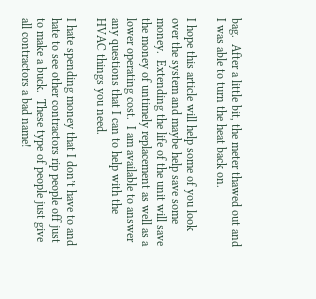bag.  After a little bit, the meter thawed out and I was able to turn the heat back on.

I hope this article will help some of you look over the system and maybe help save some money.  Extending the life of the unit will save the money of untimely replacement as well as a lower operating cost.  I am available to answer any questions that I can to help with the HVAC things you need.

I hate spending money that I don’t have to and hate to see other contractors rip people off just to make a buck.  These type of people just give all contractors a bad name!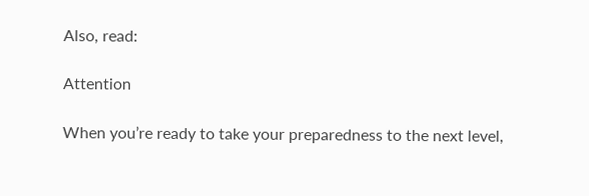Also, read:

Attention

When you’re ready to take your preparedness to the next level,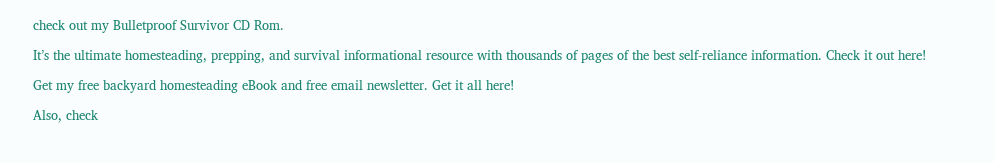check out my Bulletproof Survivor CD Rom.

It’s the ultimate homesteading, prepping, and survival informational resource with thousands of pages of the best self-reliance information. Check it out here!

Get my free backyard homesteading eBook and free email newsletter. Get it all here!

Also, check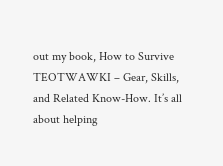out my book, How to Survive TEOTWAWKI – Gear, Skills, and Related Know-How. It’s all about helping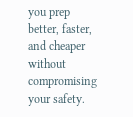you prep better, faster, and cheaper without compromising your safety.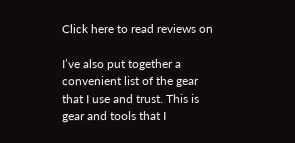Click here to read reviews on

I’ve also put together a convenient list of the gear that I use and trust. This is gear and tools that I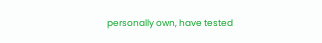personally own, have tested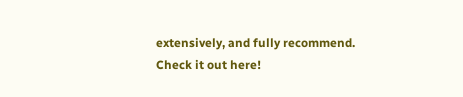extensively, and fully recommend. Check it out here!